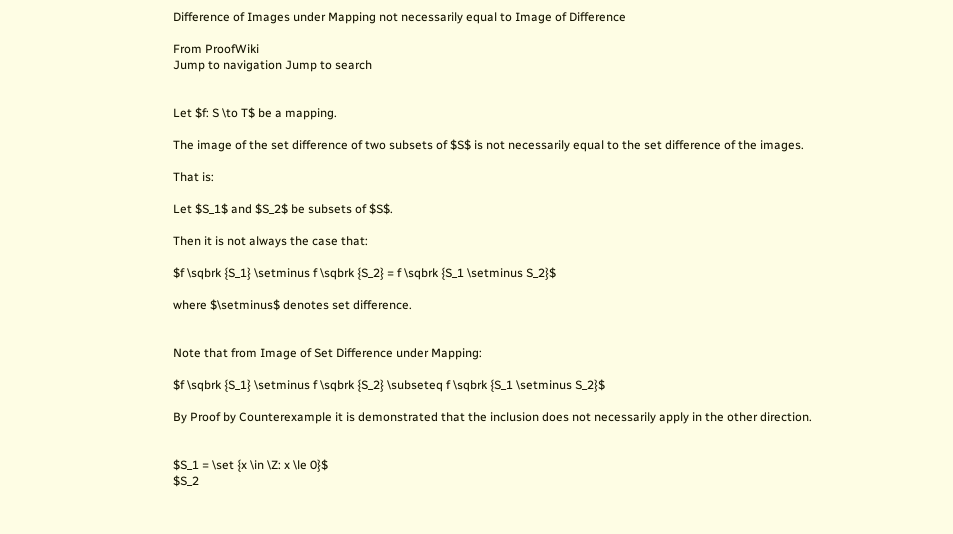Difference of Images under Mapping not necessarily equal to Image of Difference

From ProofWiki
Jump to navigation Jump to search


Let $f: S \to T$ be a mapping.

The image of the set difference of two subsets of $S$ is not necessarily equal to the set difference of the images.

That is:

Let $S_1$ and $S_2$ be subsets of $S$.

Then it is not always the case that:

$f \sqbrk {S_1} \setminus f \sqbrk {S_2} = f \sqbrk {S_1 \setminus S_2}$

where $\setminus$ denotes set difference.


Note that from Image of Set Difference under Mapping:

$f \sqbrk {S_1} \setminus f \sqbrk {S_2} \subseteq f \sqbrk {S_1 \setminus S_2}$

By Proof by Counterexample it is demonstrated that the inclusion does not necessarily apply in the other direction.


$S_1 = \set {x \in \Z: x \le 0}$
$S_2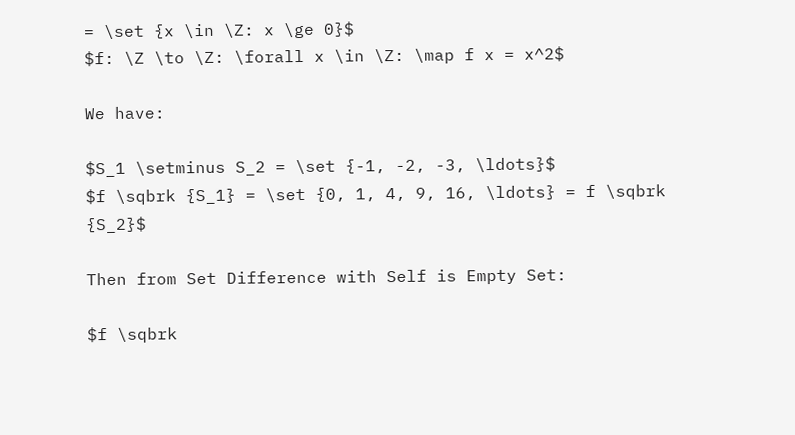= \set {x \in \Z: x \ge 0}$
$f: \Z \to \Z: \forall x \in \Z: \map f x = x^2$

We have:

$S_1 \setminus S_2 = \set {-1, -2, -3, \ldots}$
$f \sqbrk {S_1} = \set {0, 1, 4, 9, 16, \ldots} = f \sqbrk {S_2}$

Then from Set Difference with Self is Empty Set:

$f \sqbrk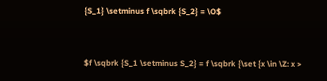{S_1} \setminus f \sqbrk {S_2} = \O$


$f \sqbrk {S_1 \setminus S_2} = f \sqbrk {\set {x \in \Z: x >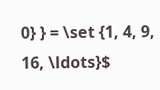0} } = \set {1, 4, 9, 16, \ldots}$